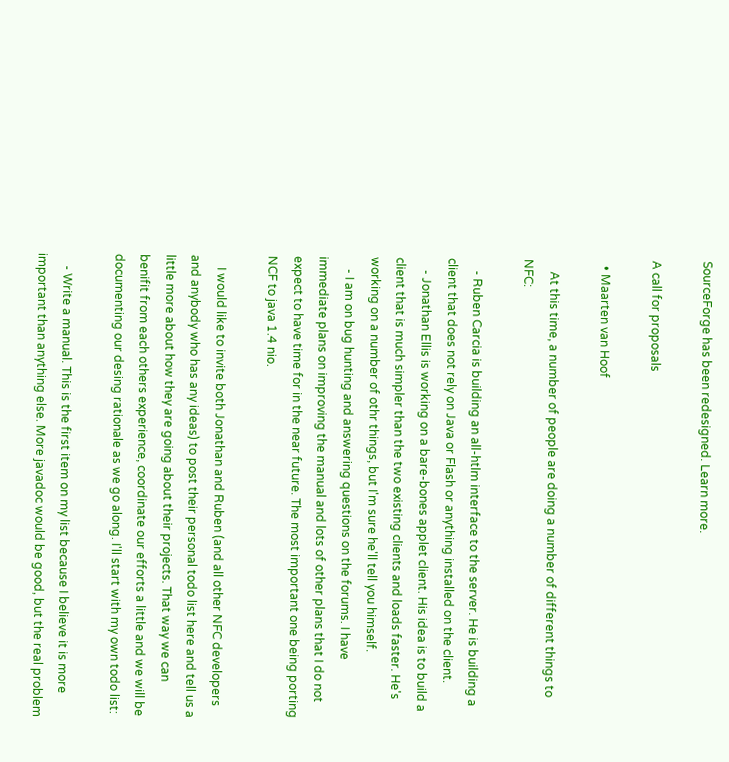SourceForge has been redesigned. Learn more.

A call for proposals

  • Maarten van Hoof

    At this time, a number of people are doing a number of different things to NFC:

    - Ruben Carcia is building an all-htlm interface to the server. He is building a client that does not rely on Java or Flash or anything installed on the client.
    - Jonathan Ellis is working on a bare-bones applet client. His idea is to build a client that is much simpler than the two existing clients and loads faster. He's working on a number of othr things, but I'm sure he'll tell you himself.
    - I am on bug hunting and answering questions on the forums. I have immediate plans on improving the manual and lots of other plans that I do not expect to have time for in the near future. The most important one being porting NCF to java 1.4 nio.

    I would like to invite both Jonathan and Ruben (and all other NFC developers and anybody who has any ideas) to post their personal todo list here and tell us a little more about how they are going about their projects. That way we can benifit from each others experience, coordinate our efforts a little and we will be documenting our desing rationale as we go along. I'll start with my own todo list:

    - Write a manual. This is the first item on my list because I believe it is more important than anything else. More javadoc would be good, but the real problem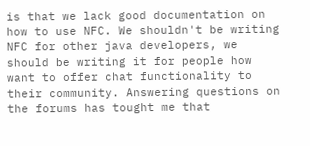is that we lack good documentation on how to use NFC. We shouldn't be writing NFC for other java developers, we should be writing it for people how want to offer chat functionality to their community. Answering questions on the forums has tought me that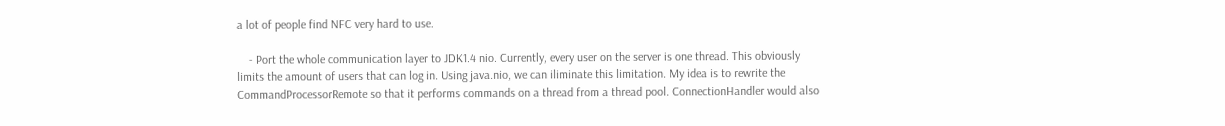a lot of people find NFC very hard to use.

    - Port the whole communication layer to JDK1.4 nio. Currently, every user on the server is one thread. This obviously limits the amount of users that can log in. Using java.nio, we can iliminate this limitation. My idea is to rewrite the CommandProcessorRemote so that it performs commands on a thread from a thread pool. ConnectionHandler would also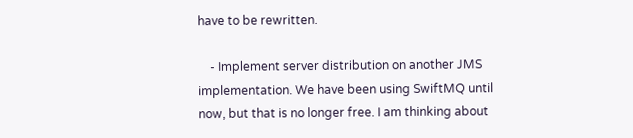have to be rewritten.

    - Implement server distribution on another JMS implementation. We have been using SwiftMQ until now, but that is no longer free. I am thinking about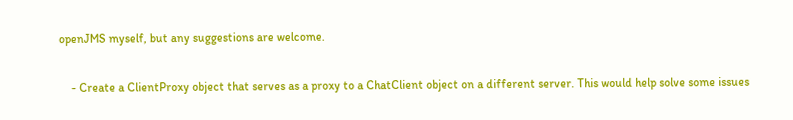openJMS myself, but any suggestions are welcome.

    - Create a ClientProxy object that serves as a proxy to a ChatClient object on a different server. This would help solve some issues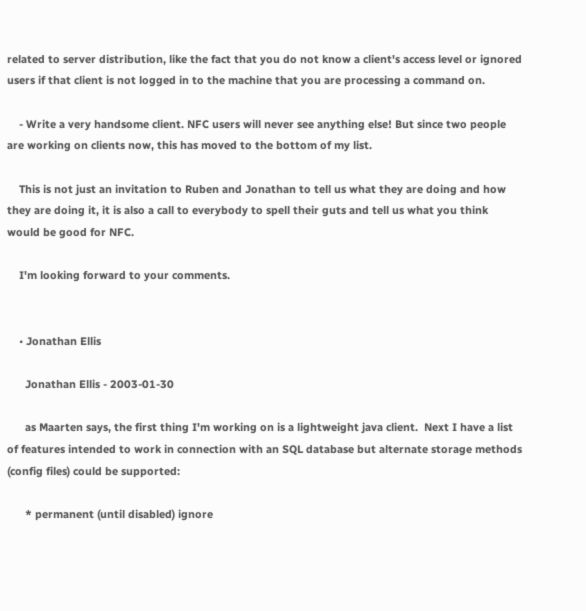related to server distribution, like the fact that you do not know a client's access level or ignored users if that client is not logged in to the machine that you are processing a command on.

    - Write a very handsome client. NFC users will never see anything else! But since two people are working on clients now, this has moved to the bottom of my list.

    This is not just an invitation to Ruben and Jonathan to tell us what they are doing and how they are doing it, it is also a call to everybody to spell their guts and tell us what you think would be good for NFC.

    I'm looking forward to your comments.


    • Jonathan Ellis

      Jonathan Ellis - 2003-01-30

      as Maarten says, the first thing I'm working on is a lightweight java client.  Next I have a list of features intended to work in connection with an SQL database but alternate storage methods (config files) could be supported:

      * permanent (until disabled) ignore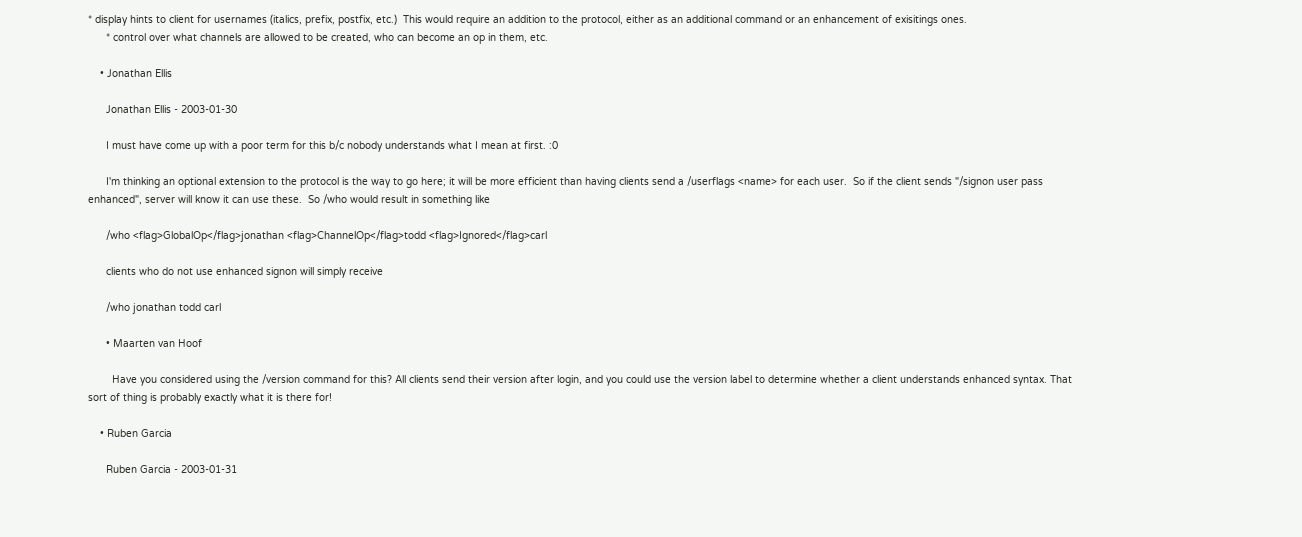* display hints to client for usernames (italics, prefix, postfix, etc.)  This would require an addition to the protocol, either as an additional command or an enhancement of exisitings ones.
      * control over what channels are allowed to be created, who can become an op in them, etc.

    • Jonathan Ellis

      Jonathan Ellis - 2003-01-30

      I must have come up with a poor term for this b/c nobody understands what I mean at first. :0

      I'm thinking an optional extension to the protocol is the way to go here; it will be more efficient than having clients send a /userflags <name> for each user.  So if the client sends "/signon user pass enhanced", server will know it can use these.  So /who would result in something like

      /who <flag>GlobalOp</flag>jonathan <flag>ChannelOp</flag>todd <flag>Ignored</flag>carl

      clients who do not use enhanced signon will simply receive

      /who jonathan todd carl

      • Maarten van Hoof

        Have you considered using the /version command for this? All clients send their version after login, and you could use the version label to determine whether a client understands enhanced syntax. That sort of thing is probably exactly what it is there for!

    • Ruben Garcia

      Ruben Garcia - 2003-01-31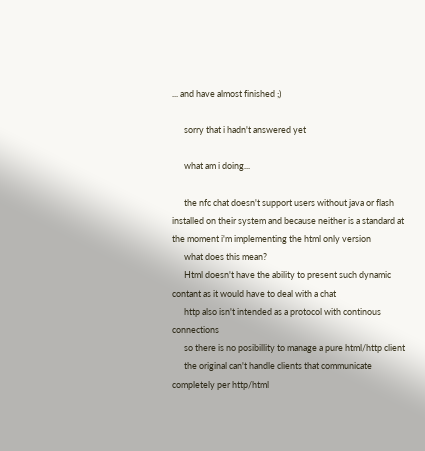... and have almost finished ;)

      sorry that i hadn't answered yet

      what am i doing...

      the nfc chat doesn't support users without java or flash installed on their system and because neither is a standard at the moment i'm implementing the html only version
      what does this mean?
      Html doesn't have the ability to present such dynamic contant as it would have to deal with a chat
      http also isn't intended as a protocol with continous connections
      so there is no posibillity to manage a pure html/http client
      the original can't handle clients that communicate completely per http/html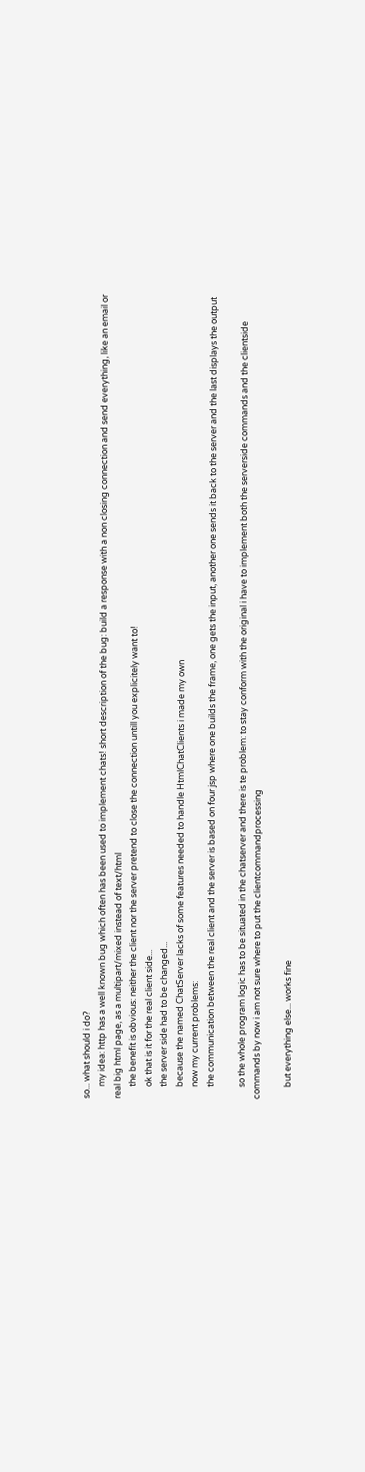so... what should i do?
      my idea: http has a well known bug which often has been used to implement chats! short description of the bug: build a response with a non closing connection and send everything, like an email or real big html page, as a multipart/mixed instead of text/html
      the benefit is obvious: neither the client nor the server pretend to close the connection untill you explicitely want to!
      ok that is it for the real client side...
      the server side had to be changed...
      because the named ChatServer lacks of some features needed to handle HtmlChatClients i made my own
      now my current problems:
      the communication between the real client and the server is based on four jsp where one builds the frame, one gets the input, another one sends it back to the server and the last displays the output

      so the whole program logic has to be situated in the chatserver and there is te problem: to stay conform with the original i have to implement both the serverside commands and the clientside commands by now i am not sure where to put the clientcommandprocessing

      but everything else... works fine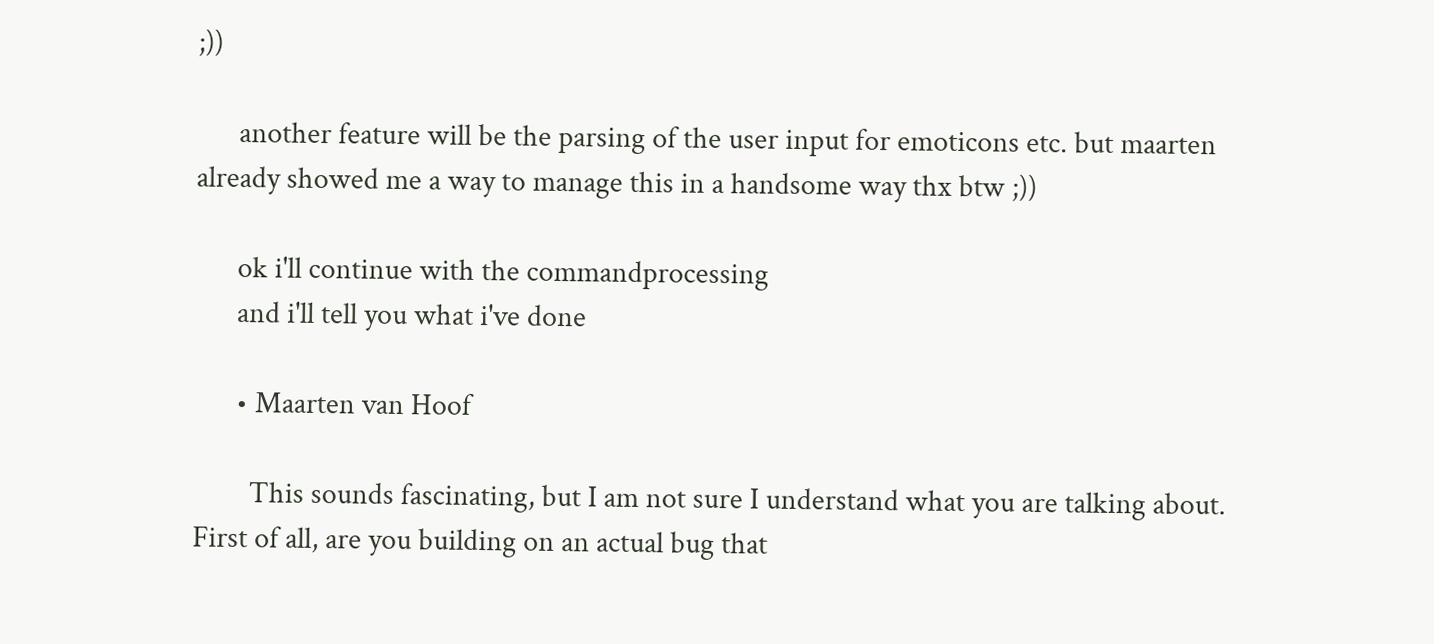;))

      another feature will be the parsing of the user input for emoticons etc. but maarten already showed me a way to manage this in a handsome way thx btw ;))

      ok i'll continue with the commandprocessing
      and i'll tell you what i've done

      • Maarten van Hoof

        This sounds fascinating, but I am not sure I understand what you are talking about. First of all, are you building on an actual bug that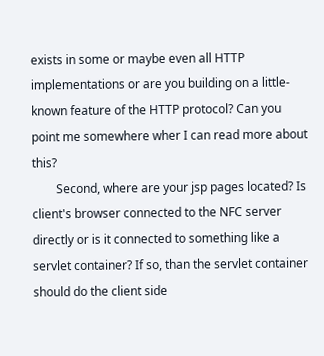exists in some or maybe even all HTTP implementations or are you building on a little-known feature of the HTTP protocol? Can you point me somewhere wher I can read more about this?
        Second, where are your jsp pages located? Is client's browser connected to the NFC server directly or is it connected to something like a servlet container? If so, than the servlet container should do the client side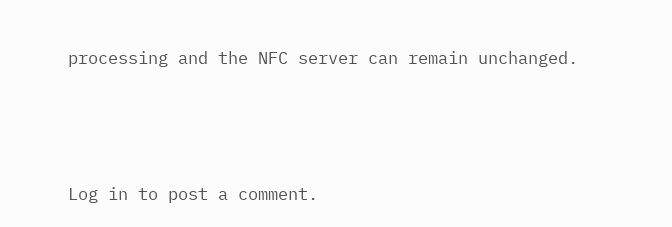processing and the NFC server can remain unchanged.



Log in to post a comment.